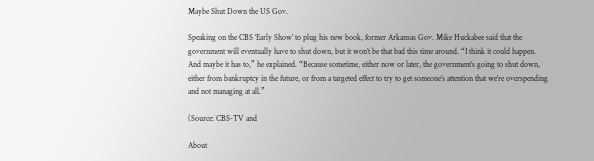Maybe Shut Down the US Gov.

Speaking on the CBS ‘Early Show’ to plug his new book, former Arkansas Gov. Mike Huckabee said that the government will eventually have to shut down, but it won’t be that bad this time around. “I think it could happen. And maybe it has to,” he explained. “Because sometime, either now or later, the government’s going to shut down, either from bankruptcy in the future, or from a targeted effect to try to get someone’s attention that we’re overspending and not managing at all.”

(Source: CBS-TV and

About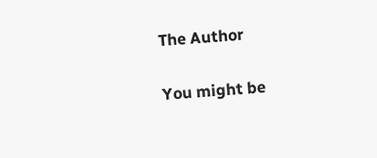The Author

You might be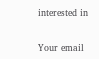interested in


Your email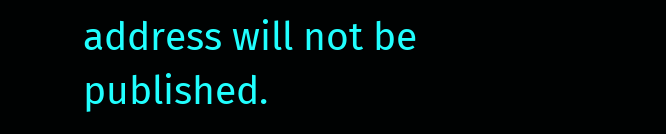address will not be published.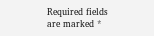Required fields are marked *